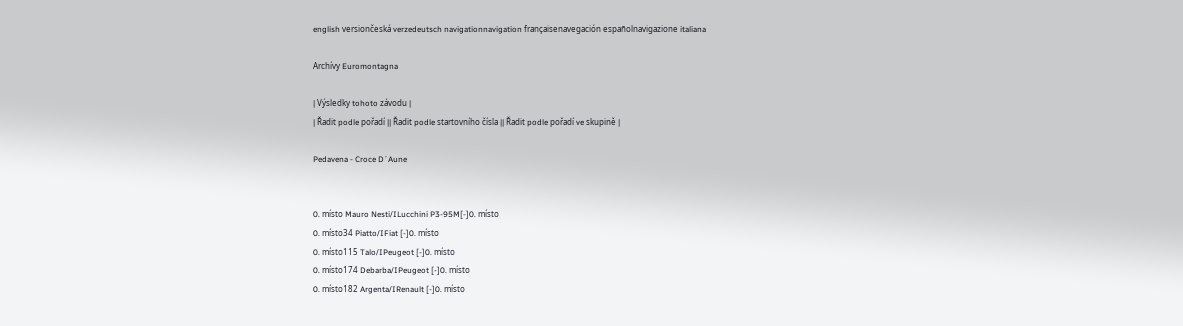english versiončeská verzedeutsch navigationnavigation françaisenavegación españolnavigazione italiana

Archívy Euromontagna

| Výsledky tohoto závodu |
| Řadit podle pořadí || Řadit podle startovního čísla || Řadit podle pořadí ve skupině |

Pedavena - Croce D´Aune


0. místo Mauro Nesti/ILucchini P3-95M[-]0. místo
0. místo34 Piatto/IFiat [-]0. místo
0. místo115 Talo/IPeugeot [-]0. místo
0. místo174 Debarba/IPeugeot [-]0. místo
0. místo182 Argenta/IRenault [-]0. místo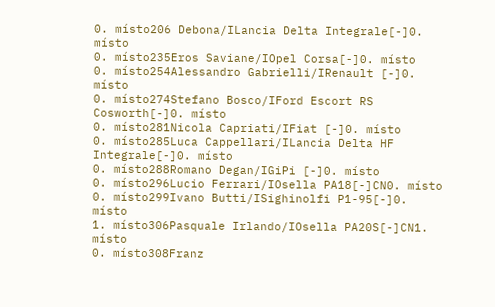0. místo206 Debona/ILancia Delta Integrale[-]0. místo
0. místo235Eros Saviane/IOpel Corsa[-]0. místo
0. místo254Alessandro Gabrielli/IRenault [-]0. místo
0. místo274Stefano Bosco/IFord Escort RS Cosworth[-]0. místo
0. místo281Nicola Capriati/IFiat [-]0. místo
0. místo285Luca Cappellari/ILancia Delta HF Integrale[-]0. místo
0. místo288Romano Degan/IGiPi [-]0. místo
0. místo296Lucio Ferrari/IOsella PA18[-]CN0. místo
0. místo299Ivano Butti/ISighinolfi P1-95[-]0. místo
1. místo306Pasquale Irlando/IOsella PA20S[-]CN1. místo
0. místo308Franz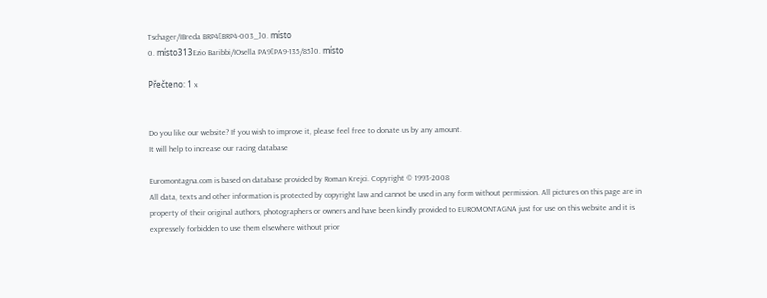Tschager/IBreda BRP4[BRP4-003_]0. místo
0. místo313Ezio Baribbi/IOsella PA9[PA9-135/85]0. místo

Přečteno: 1 x


Do you like our website? If you wish to improve it, please feel free to donate us by any amount.
It will help to increase our racing database

Euromontagna.com is based on database provided by Roman Krejci. Copyright © 1993-2008
All data, texts and other information is protected by copyright law and cannot be used in any form without permission. All pictures on this page are in property of their original authors, photographers or owners and have been kindly provided to EUROMONTAGNA just for use on this website and it is expressely forbidden to use them elsewhere without prior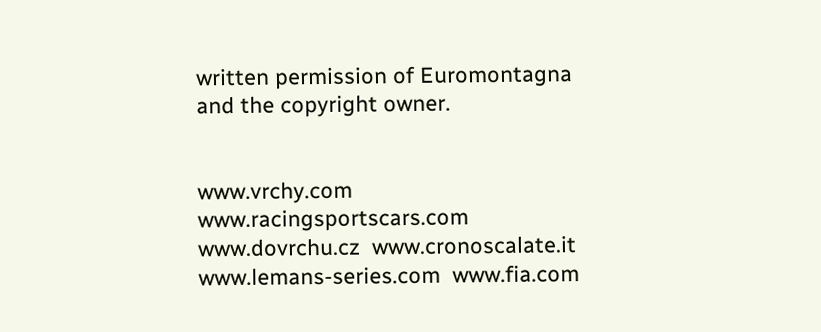written permission of Euromontagna and the copyright owner.


www.vrchy.com  www.racingsportscars.com  www.dovrchu.cz  www.cronoscalate.it  www.lemans-series.com  www.fia.com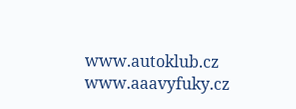www.autoklub.cz  www.aaavyfuky.cz